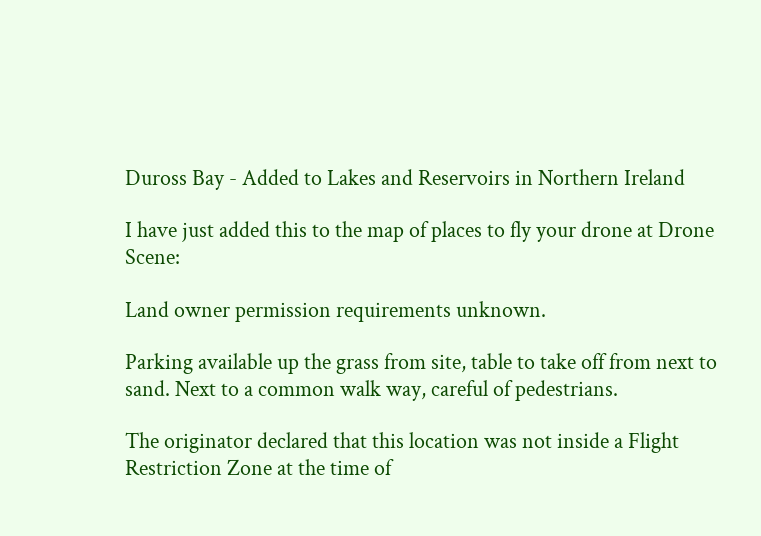Duross Bay - Added to Lakes and Reservoirs in Northern Ireland

I have just added this to the map of places to fly your drone at Drone Scene:

Land owner permission requirements unknown.

Parking available up the grass from site, table to take off from next to sand. Next to a common walk way, careful of pedestrians.

The originator declared that this location was not inside a Flight Restriction Zone at the time of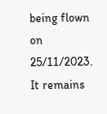being flown on 25/11/2023. It remains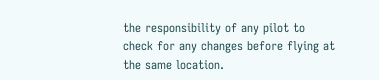the responsibility of any pilot to check for any changes before flying at the same location.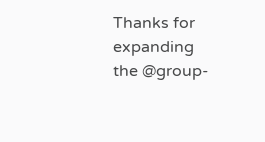Thanks for expanding the @group-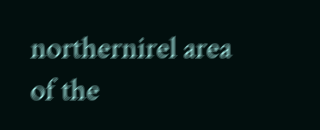northernirel area of the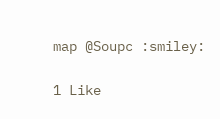map @Soupc :smiley:

1 Like